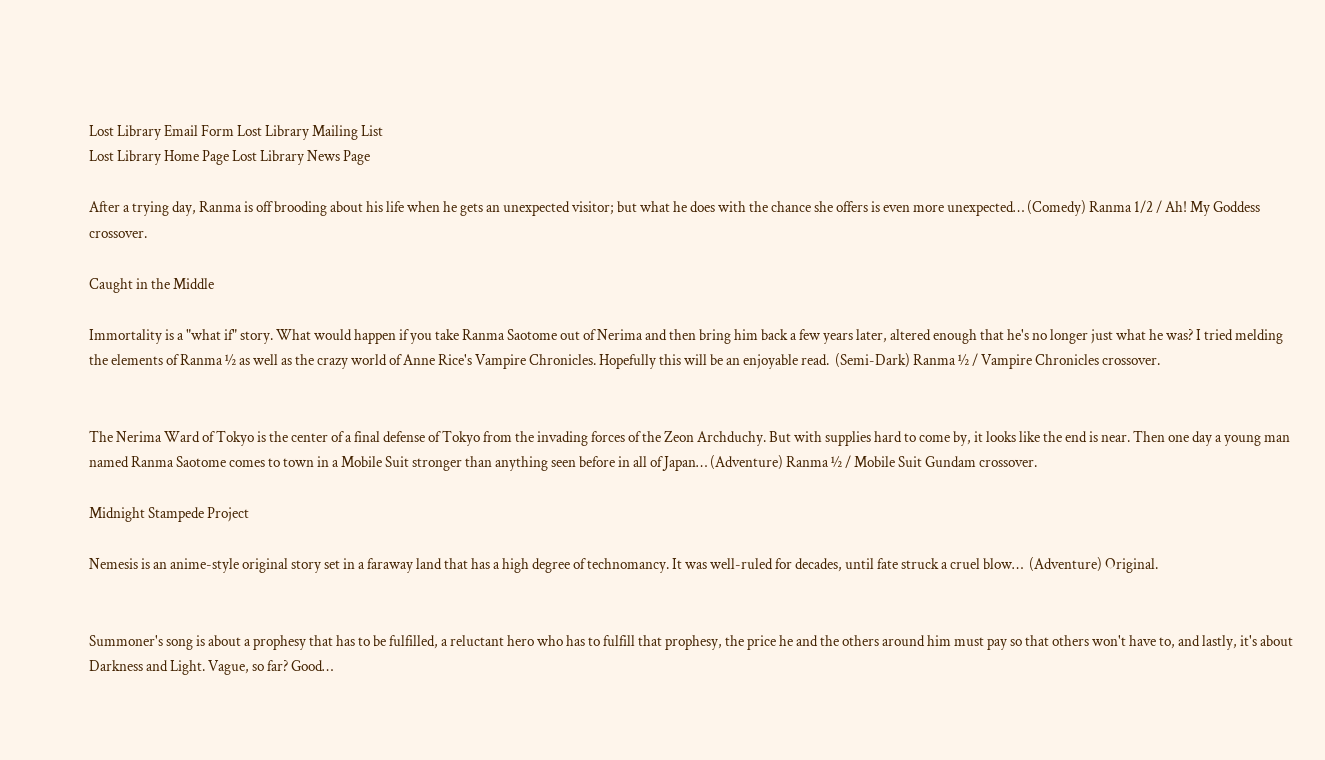Lost Library Email Form Lost Library Mailing List
Lost Library Home Page Lost Library News Page

After a trying day, Ranma is off brooding about his life when he gets an unexpected visitor; but what he does with the chance she offers is even more unexpected… (Comedy) Ranma 1/2 / Ah! My Goddess crossover.

Caught in the Middle

Immortality is a "what if" story. What would happen if you take Ranma Saotome out of Nerima and then bring him back a few years later, altered enough that he's no longer just what he was? I tried melding the elements of Ranma ½ as well as the crazy world of Anne Rice's Vampire Chronicles. Hopefully this will be an enjoyable read.  (Semi-Dark) Ranma ½ / Vampire Chronicles crossover.


The Nerima Ward of Tokyo is the center of a final defense of Tokyo from the invading forces of the Zeon Archduchy. But with supplies hard to come by, it looks like the end is near. Then one day a young man named Ranma Saotome comes to town in a Mobile Suit stronger than anything seen before in all of Japan… (Adventure) Ranma ½ / Mobile Suit Gundam crossover.

Midnight Stampede Project

Nemesis is an anime-style original story set in a faraway land that has a high degree of technomancy. It was well-ruled for decades, until fate struck a cruel blow…  (Adventure) Original.


Summoner's song is about a prophesy that has to be fulfilled, a reluctant hero who has to fulfill that prophesy, the price he and the others around him must pay so that others won't have to, and lastly, it's about Darkness and Light. Vague, so far? Good…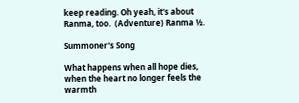keep reading. Oh yeah, it's about Ranma, too.  (Adventure) Ranma ½.

Summoner's Song

What happens when all hope dies, when the heart no longer feels the warmth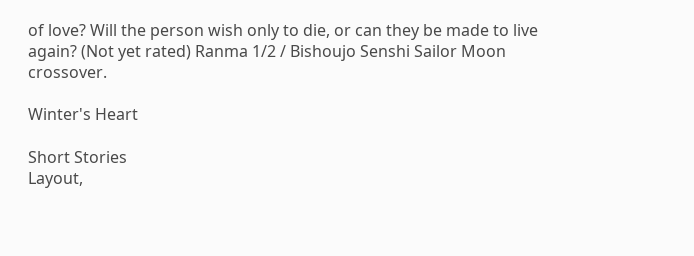of love? Will the person wish only to die, or can they be made to live again? (Not yet rated) Ranma 1/2 / Bishoujo Senshi Sailor Moon crossover.

Winter's Heart

Short Stories
Layout,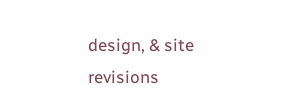design, & site revisions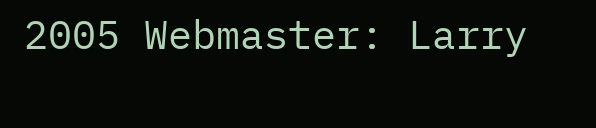2005 Webmaster: Larry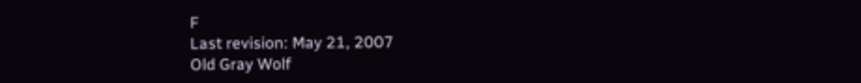F
Last revision: May 21, 2007
Old Gray Wolf